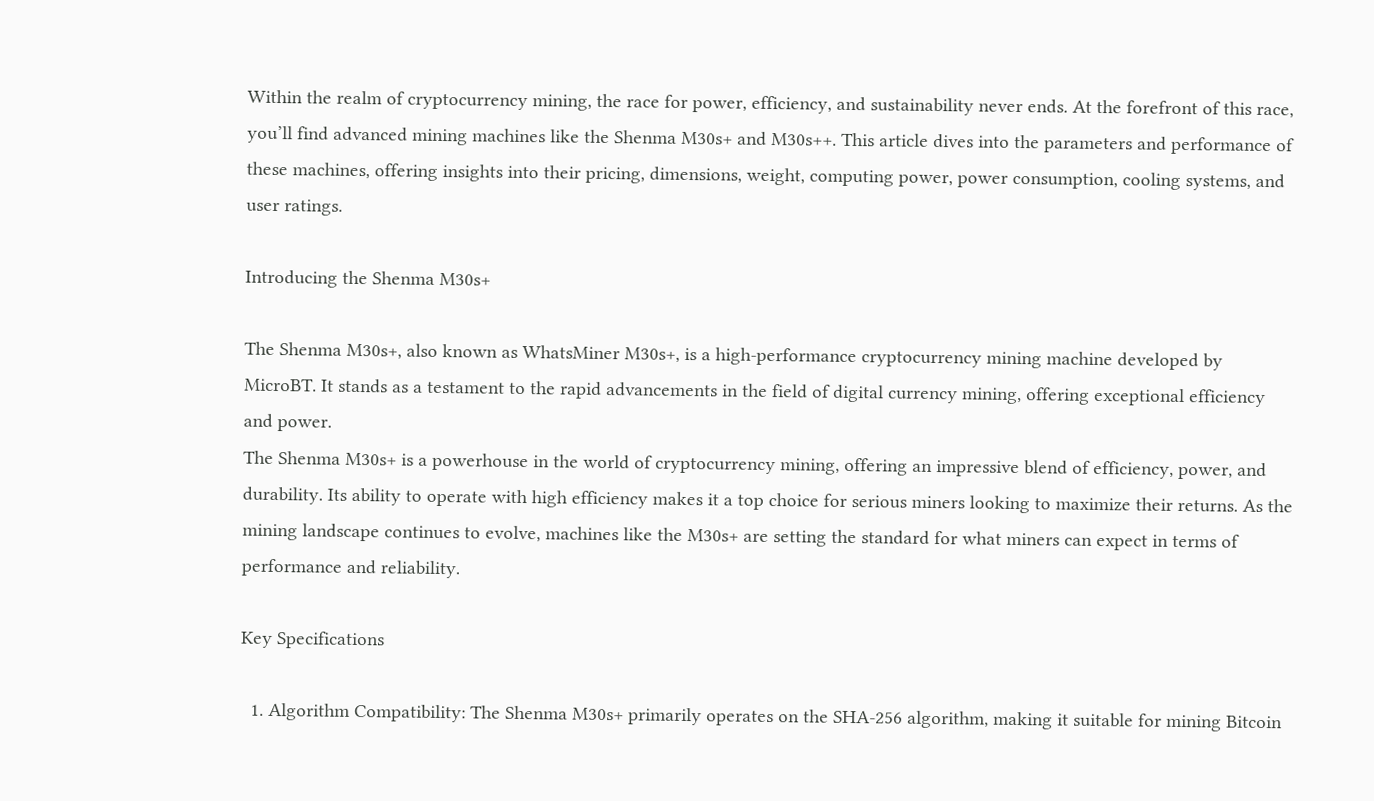Within the realm of cryptocurrency mining, the race for power, efficiency, and sustainability never ends. At the forefront of this race, you’ll find advanced mining machines like the Shenma M30s+ and M30s++. This article dives into the parameters and performance of these machines, offering insights into their pricing, dimensions, weight, computing power, power consumption, cooling systems, and user ratings.

Introducing the Shenma M30s+

The Shenma M30s+, also known as WhatsMiner M30s+, is a high-performance cryptocurrency mining machine developed by MicroBT. It stands as a testament to the rapid advancements in the field of digital currency mining, offering exceptional efficiency and power.
The Shenma M30s+ is a powerhouse in the world of cryptocurrency mining, offering an impressive blend of efficiency, power, and durability. Its ability to operate with high efficiency makes it a top choice for serious miners looking to maximize their returns. As the mining landscape continues to evolve, machines like the M30s+ are setting the standard for what miners can expect in terms of performance and reliability.

Key Specifications

  1. Algorithm Compatibility: The Shenma M30s+ primarily operates on the SHA-256 algorithm, making it suitable for mining Bitcoin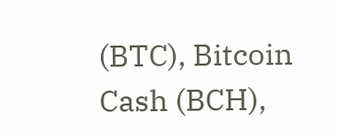(BTC), Bitcoin Cash (BCH),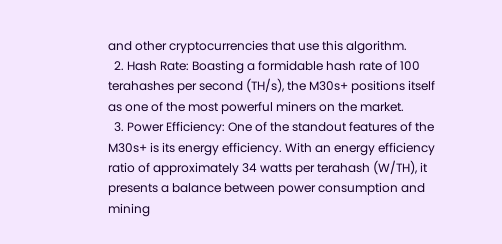and other cryptocurrencies that use this algorithm.
  2. Hash Rate: Boasting a formidable hash rate of 100 terahashes per second (TH/s), the M30s+ positions itself as one of the most powerful miners on the market.
  3. Power Efficiency: One of the standout features of the M30s+ is its energy efficiency. With an energy efficiency ratio of approximately 34 watts per terahash (W/TH), it presents a balance between power consumption and mining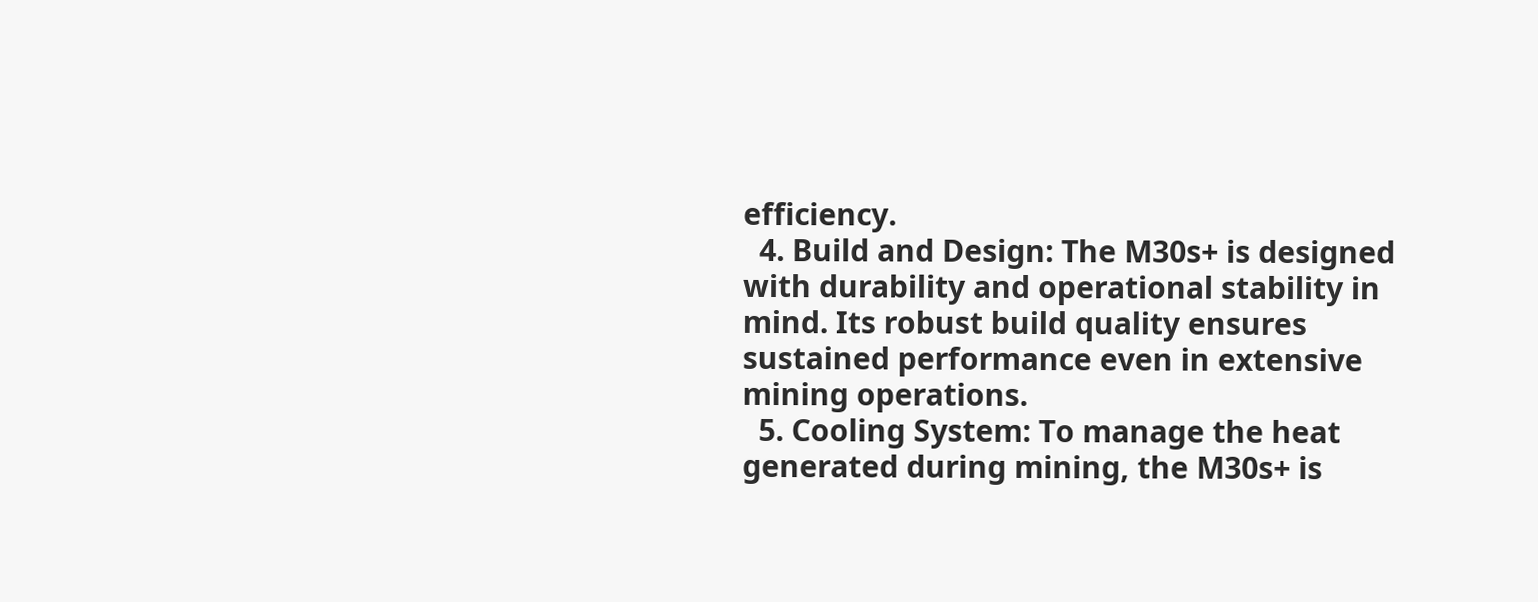efficiency.
  4. Build and Design: The M30s+ is designed with durability and operational stability in mind. Its robust build quality ensures sustained performance even in extensive mining operations.
  5. Cooling System: To manage the heat generated during mining, the M30s+ is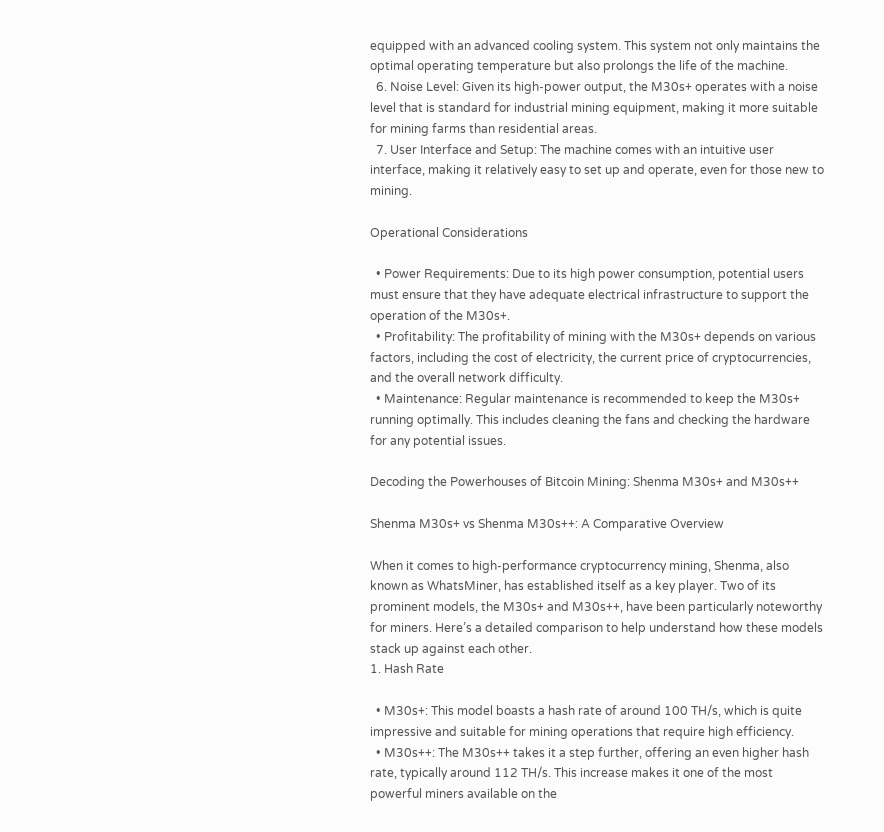equipped with an advanced cooling system. This system not only maintains the optimal operating temperature but also prolongs the life of the machine.
  6. Noise Level: Given its high-power output, the M30s+ operates with a noise level that is standard for industrial mining equipment, making it more suitable for mining farms than residential areas.
  7. User Interface and Setup: The machine comes with an intuitive user interface, making it relatively easy to set up and operate, even for those new to mining.

Operational Considerations

  • Power Requirements: Due to its high power consumption, potential users must ensure that they have adequate electrical infrastructure to support the operation of the M30s+.
  • Profitability: The profitability of mining with the M30s+ depends on various factors, including the cost of electricity, the current price of cryptocurrencies, and the overall network difficulty.
  • Maintenance: Regular maintenance is recommended to keep the M30s+ running optimally. This includes cleaning the fans and checking the hardware for any potential issues.

Decoding the Powerhouses of Bitcoin Mining: Shenma M30s+ and M30s++

Shenma M30s+ vs Shenma M30s++: A Comparative Overview

When it comes to high-performance cryptocurrency mining, Shenma, also known as WhatsMiner, has established itself as a key player. Two of its prominent models, the M30s+ and M30s++, have been particularly noteworthy for miners. Here’s a detailed comparison to help understand how these models stack up against each other.
1. Hash Rate

  • M30s+: This model boasts a hash rate of around 100 TH/s, which is quite impressive and suitable for mining operations that require high efficiency.
  • M30s++: The M30s++ takes it a step further, offering an even higher hash rate, typically around 112 TH/s. This increase makes it one of the most powerful miners available on the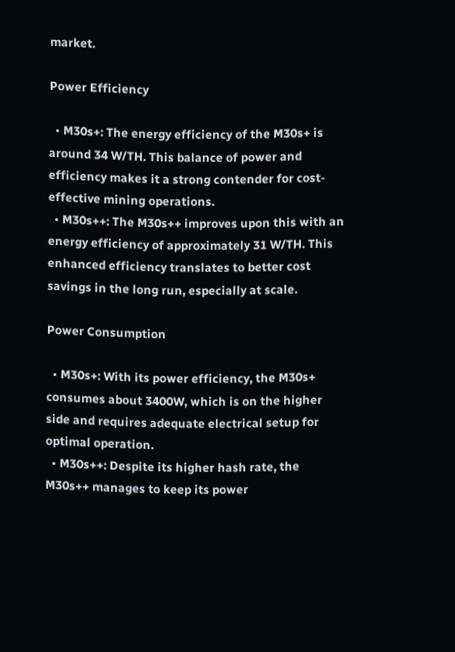market.

Power Efficiency

  • M30s+: The energy efficiency of the M30s+ is around 34 W/TH. This balance of power and efficiency makes it a strong contender for cost-effective mining operations.
  • M30s++: The M30s++ improves upon this with an energy efficiency of approximately 31 W/TH. This enhanced efficiency translates to better cost savings in the long run, especially at scale.

Power Consumption

  • M30s+: With its power efficiency, the M30s+ consumes about 3400W, which is on the higher side and requires adequate electrical setup for optimal operation.
  • M30s++: Despite its higher hash rate, the M30s++ manages to keep its power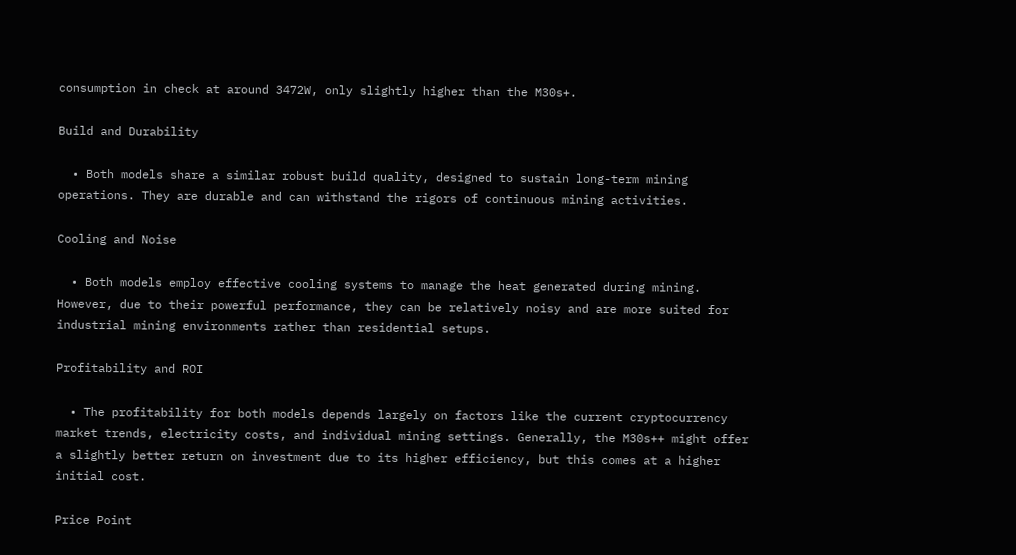consumption in check at around 3472W, only slightly higher than the M30s+.

Build and Durability

  • Both models share a similar robust build quality, designed to sustain long-term mining operations. They are durable and can withstand the rigors of continuous mining activities.

Cooling and Noise

  • Both models employ effective cooling systems to manage the heat generated during mining. However, due to their powerful performance, they can be relatively noisy and are more suited for industrial mining environments rather than residential setups.

Profitability and ROI

  • The profitability for both models depends largely on factors like the current cryptocurrency market trends, electricity costs, and individual mining settings. Generally, the M30s++ might offer a slightly better return on investment due to its higher efficiency, but this comes at a higher initial cost.

Price Point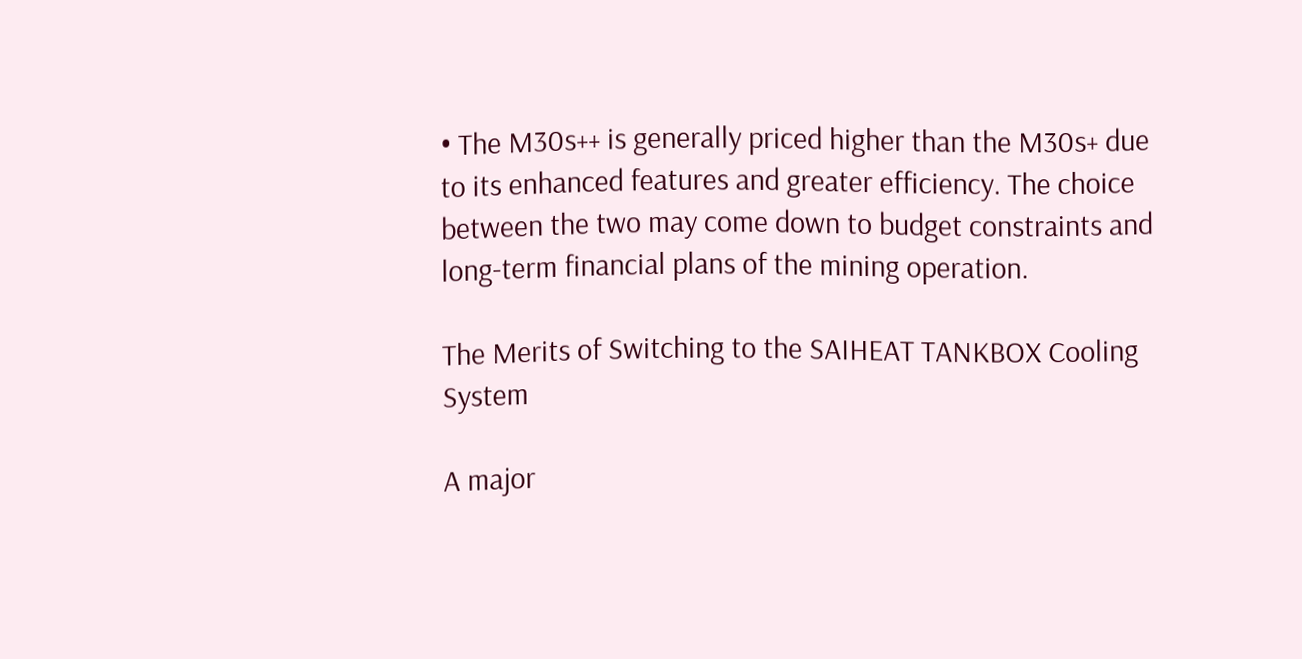• The M30s++ is generally priced higher than the M30s+ due to its enhanced features and greater efficiency. The choice between the two may come down to budget constraints and long-term financial plans of the mining operation.

The Merits of Switching to the SAIHEAT TANKBOX Cooling System

A major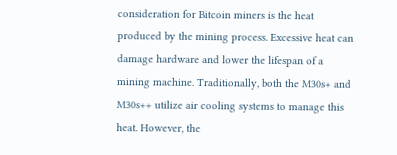consideration for Bitcoin miners is the heat produced by the mining process. Excessive heat can damage hardware and lower the lifespan of a mining machine. Traditionally, both the M30s+ and M30s++ utilize air cooling systems to manage this heat. However, the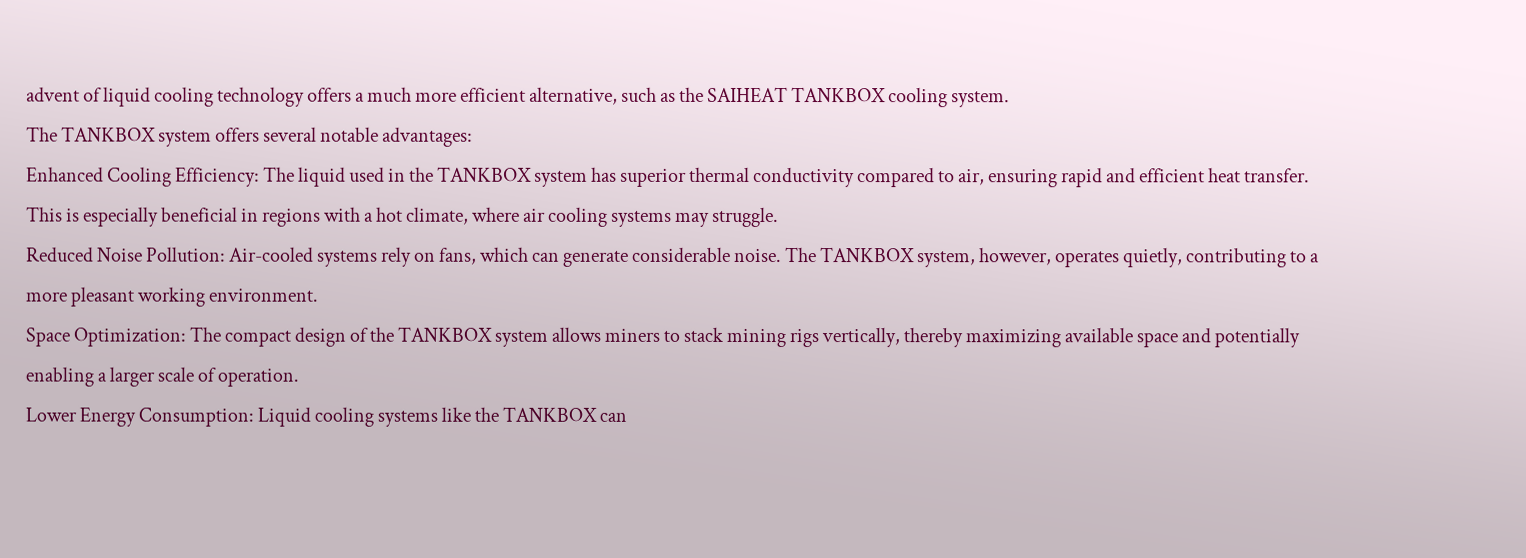advent of liquid cooling technology offers a much more efficient alternative, such as the SAIHEAT TANKBOX cooling system.
The TANKBOX system offers several notable advantages:
Enhanced Cooling Efficiency: The liquid used in the TANKBOX system has superior thermal conductivity compared to air, ensuring rapid and efficient heat transfer. This is especially beneficial in regions with a hot climate, where air cooling systems may struggle.
Reduced Noise Pollution: Air-cooled systems rely on fans, which can generate considerable noise. The TANKBOX system, however, operates quietly, contributing to a more pleasant working environment.
Space Optimization: The compact design of the TANKBOX system allows miners to stack mining rigs vertically, thereby maximizing available space and potentially enabling a larger scale of operation.
Lower Energy Consumption: Liquid cooling systems like the TANKBOX can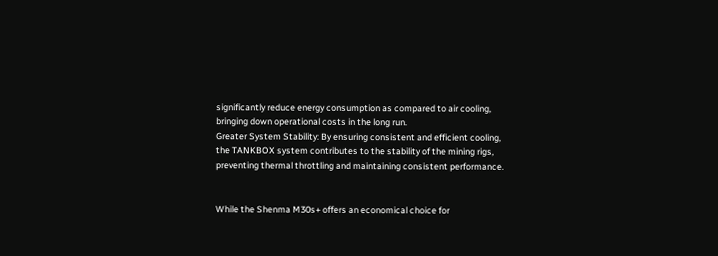significantly reduce energy consumption as compared to air cooling, bringing down operational costs in the long run.
Greater System Stability: By ensuring consistent and efficient cooling, the TANKBOX system contributes to the stability of the mining rigs, preventing thermal throttling and maintaining consistent performance.


While the Shenma M30s+ offers an economical choice for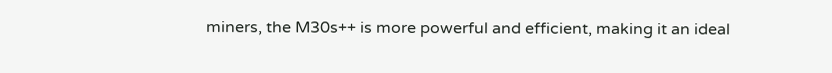miners, the M30s++ is more powerful and efficient, making it an ideal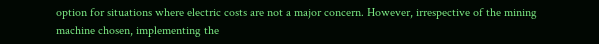option for situations where electric costs are not a major concern. However, irrespective of the mining machine chosen, implementing the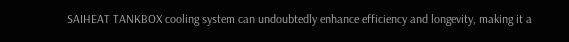SAIHEAT TANKBOX cooling system can undoubtedly enhance efficiency and longevity, making it a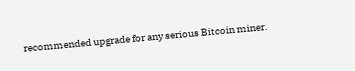recommended upgrade for any serious Bitcoin miner.